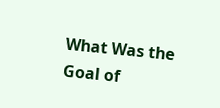What Was the Goal of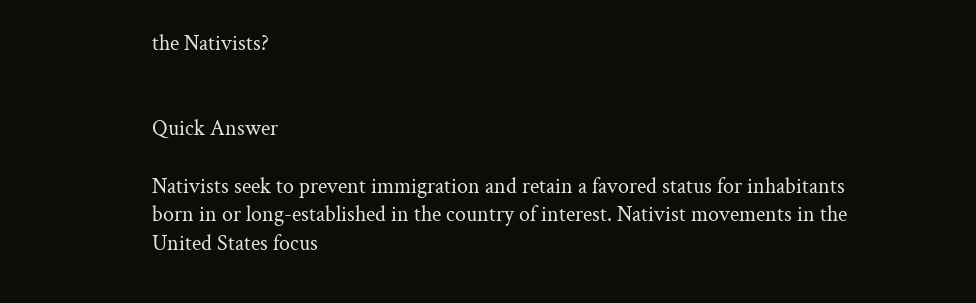the Nativists?


Quick Answer

Nativists seek to prevent immigration and retain a favored status for inhabitants born in or long-established in the country of interest. Nativist movements in the United States focus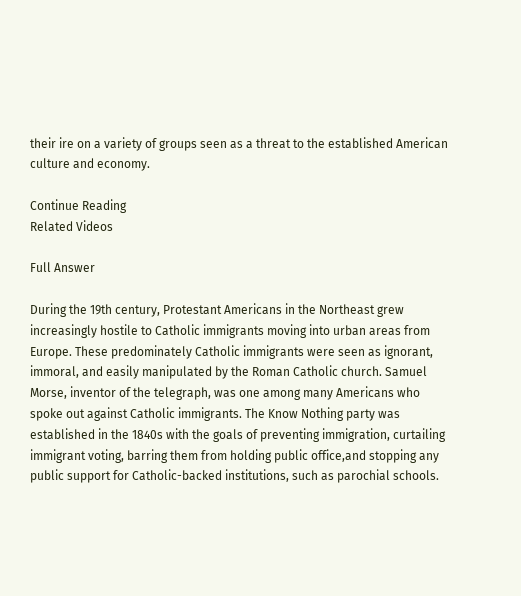their ire on a variety of groups seen as a threat to the established American culture and economy.

Continue Reading
Related Videos

Full Answer

During the 19th century, Protestant Americans in the Northeast grew increasingly hostile to Catholic immigrants moving into urban areas from Europe. These predominately Catholic immigrants were seen as ignorant, immoral, and easily manipulated by the Roman Catholic church. Samuel Morse, inventor of the telegraph, was one among many Americans who spoke out against Catholic immigrants. The Know Nothing party was established in the 1840s with the goals of preventing immigration, curtailing immigrant voting, barring them from holding public office,and stopping any public support for Catholic-backed institutions, such as parochial schools.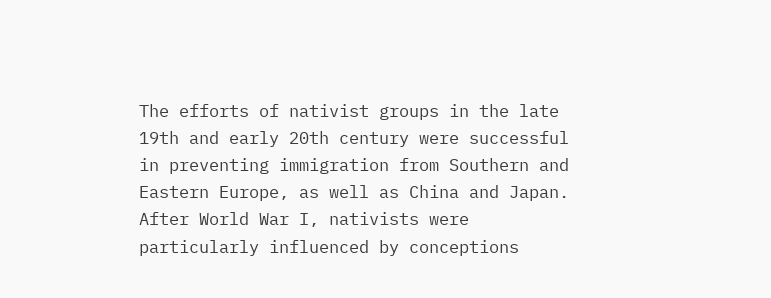The efforts of nativist groups in the late 19th and early 20th century were successful in preventing immigration from Southern and Eastern Europe, as well as China and Japan. After World War I, nativists were particularly influenced by conceptions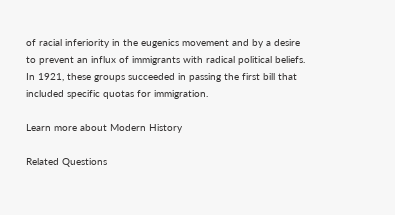of racial inferiority in the eugenics movement and by a desire to prevent an influx of immigrants with radical political beliefs. In 1921, these groups succeeded in passing the first bill that included specific quotas for immigration.

Learn more about Modern History

Related Questions